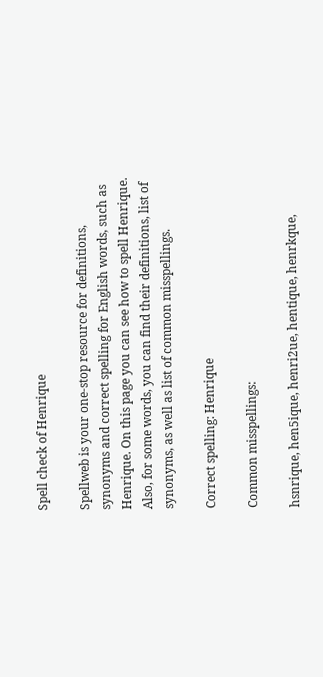Spell check of Henrique

Spellweb is your one-stop resource for definitions, synonyms and correct spelling for English words, such as Henrique. On this page you can see how to spell Henrique. Also, for some words, you can find their definitions, list of synonyms, as well as list of common misspellings.

Correct spelling: Henrique

Common misspellings:

hsnrique, hen5ique, henri2ue, hentique, henrkque,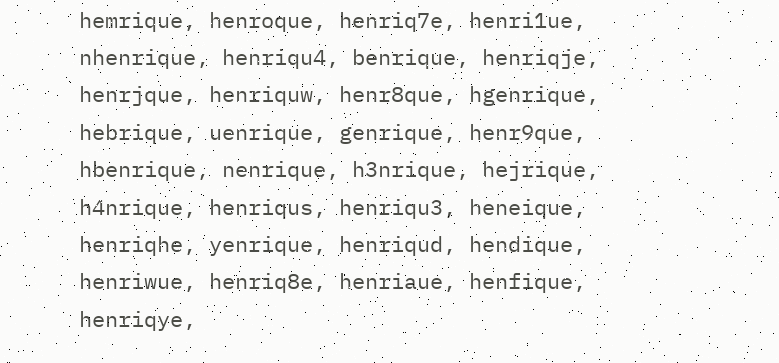hemrique, henroque, henriq7e, henri1ue, nhenrique, henriqu4, benrique, henriqje, henrjque, henriquw, henr8que, hgenrique, hebrique, uenrique, genrique, henr9que, hbenrique, nenrique, h3nrique, hejrique, h4nrique, henriqus, henriqu3, heneique, henriqhe, yenrique, henriqud, hendique, henriwue, henriq8e, henriaue, henfique, henriqye,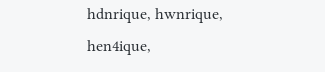hdnrique, hwnrique, hen4ique,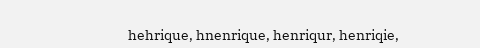hehrique, hnenrique, henriqur, henriqie,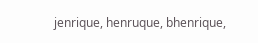jenrique, henruque, bhenrique,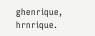ghenrique, hrnrique.